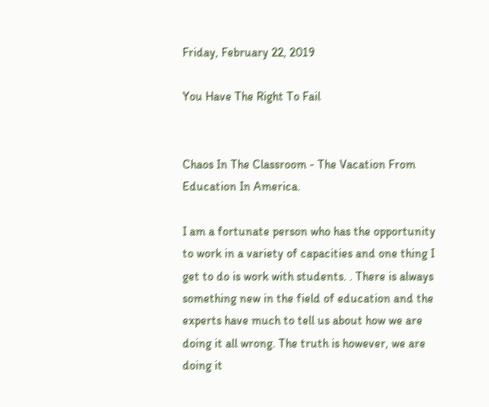Friday, February 22, 2019

You Have The Right To Fail


Chaos In The Classroom - The Vacation From Education In America.

I am a fortunate person who has the opportunity to work in a variety of capacities and one thing I get to do is work with students. . There is always something new in the field of education and the experts have much to tell us about how we are doing it all wrong. The truth is however, we are doing it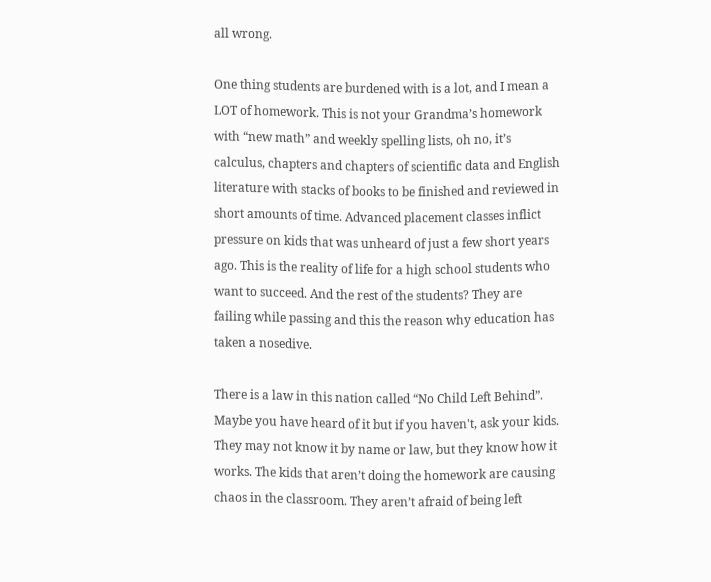all wrong.

One thing students are burdened with is a lot, and I mean a LOT of homework. This is not your Grandma’s homework with “new math” and weekly spelling lists, oh no, it’s calculus, chapters and chapters of scientific data and English literature with stacks of books to be finished and reviewed in short amounts of time. Advanced placement classes inflict pressure on kids that was unheard of just a few short years ago. This is the reality of life for a high school students who want to succeed. And the rest of the students? They are failing while passing and this the reason why education has taken a nosedive.

There is a law in this nation called “No Child Left Behind”. Maybe you have heard of it but if you haven't, ask your kids. They may not know it by name or law, but they know how it works. The kids that aren’t doing the homework are causing chaos in the classroom. They aren’t afraid of being left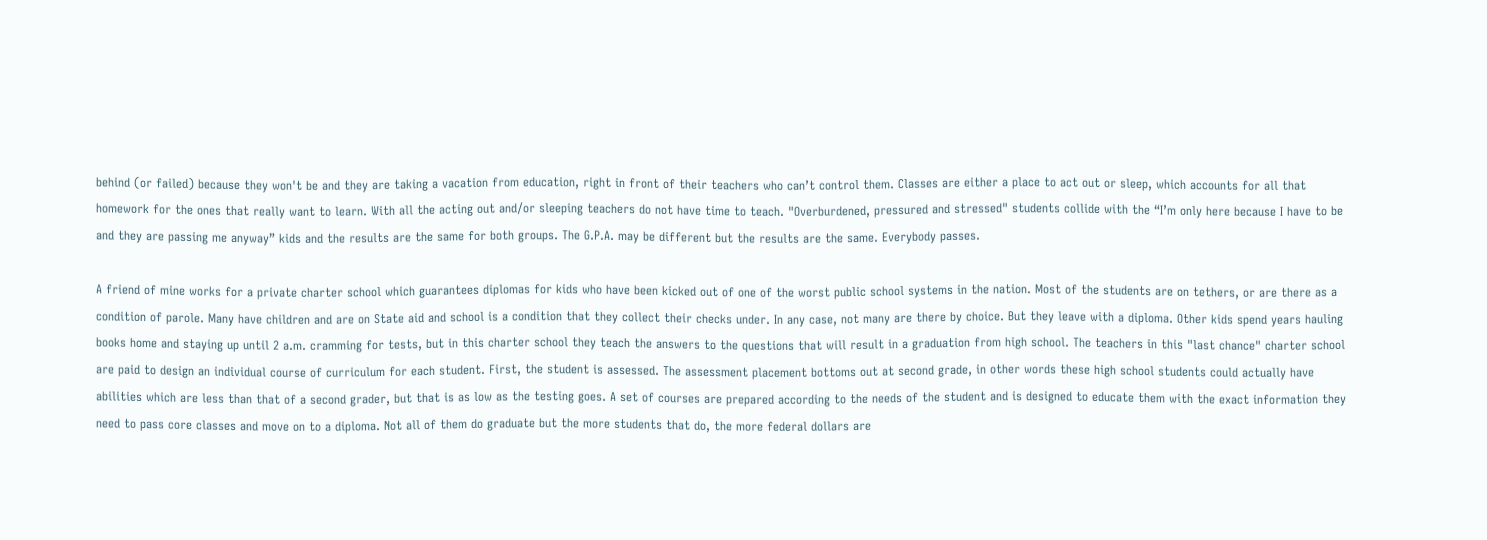behind (or failed) because they won't be and they are taking a vacation from education, right in front of their teachers who can’t control them. Classes are either a place to act out or sleep, which accounts for all that homework for the ones that really want to learn. With all the acting out and/or sleeping teachers do not have time to teach. "Overburdened, pressured and stressed" students collide with the “I’m only here because I have to be and they are passing me anyway” kids and the results are the same for both groups. The G.P.A. may be different but the results are the same. Everybody passes.

A friend of mine works for a private charter school which guarantees diplomas for kids who have been kicked out of one of the worst public school systems in the nation. Most of the students are on tethers, or are there as a condition of parole. Many have children and are on State aid and school is a condition that they collect their checks under. In any case, not many are there by choice. But they leave with a diploma. Other kids spend years hauling books home and staying up until 2 a.m. cramming for tests, but in this charter school they teach the answers to the questions that will result in a graduation from high school. The teachers in this "last chance" charter school are paid to design an individual course of curriculum for each student. First, the student is assessed. The assessment placement bottoms out at second grade, in other words these high school students could actually have abilities which are less than that of a second grader, but that is as low as the testing goes. A set of courses are prepared according to the needs of the student and is designed to educate them with the exact information they need to pass core classes and move on to a diploma. Not all of them do graduate but the more students that do, the more federal dollars are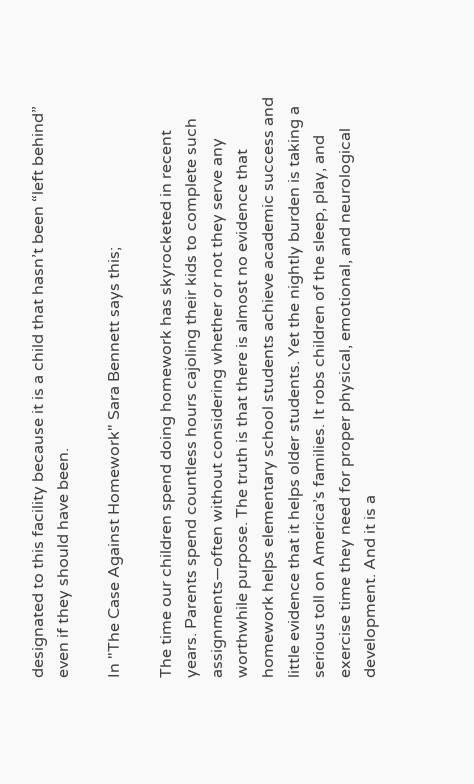designated to this facility because it is a child that hasn’t been “left behind” even if they should have been.

In "The Case Against Homework" Sara Bennett says this;

The time our children spend doing homework has skyrocketed in recent years. Parents spend countless hours cajoling their kids to complete such assignments—often without considering whether or not they serve any worthwhile purpose. The truth is that there is almost no evidence that homework helps elementary school students achieve academic success and little evidence that it helps older students. Yet the nightly burden is taking a serious toll on America’s families. It robs children of the sleep, play, and exercise time they need for proper physical, emotional, and neurological development. And it is a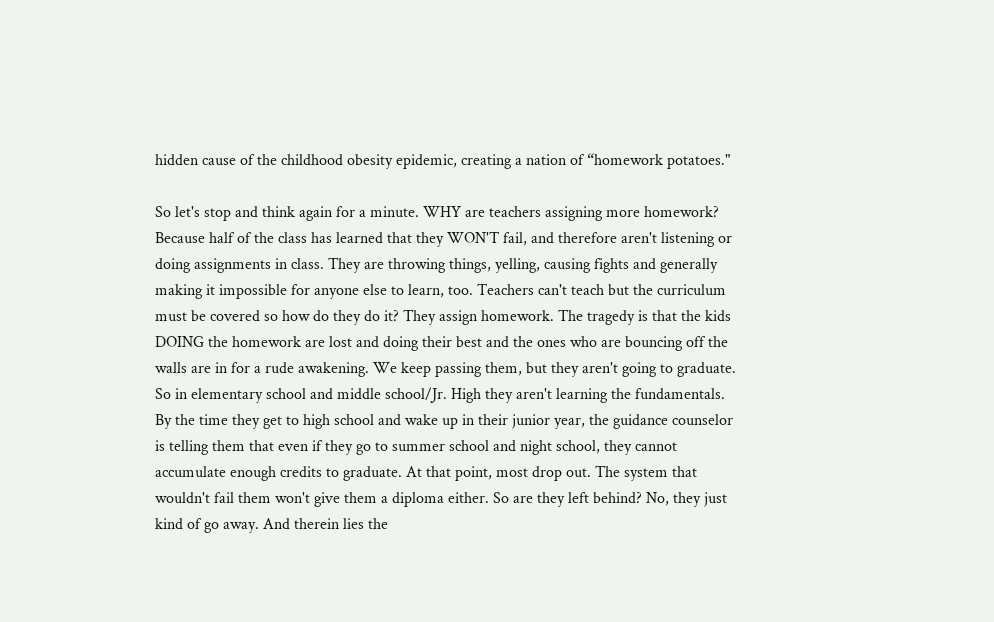hidden cause of the childhood obesity epidemic, creating a nation of “homework potatoes."

So let's stop and think again for a minute. WHY are teachers assigning more homework? Because half of the class has learned that they WON'T fail, and therefore aren't listening or doing assignments in class. They are throwing things, yelling, causing fights and generally making it impossible for anyone else to learn, too. Teachers can't teach but the curriculum must be covered so how do they do it? They assign homework. The tragedy is that the kids DOING the homework are lost and doing their best and the ones who are bouncing off the walls are in for a rude awakening. We keep passing them, but they aren't going to graduate. So in elementary school and middle school/Jr. High they aren't learning the fundamentals. By the time they get to high school and wake up in their junior year, the guidance counselor is telling them that even if they go to summer school and night school, they cannot accumulate enough credits to graduate. At that point, most drop out. The system that wouldn't fail them won't give them a diploma either. So are they left behind? No, they just kind of go away. And therein lies the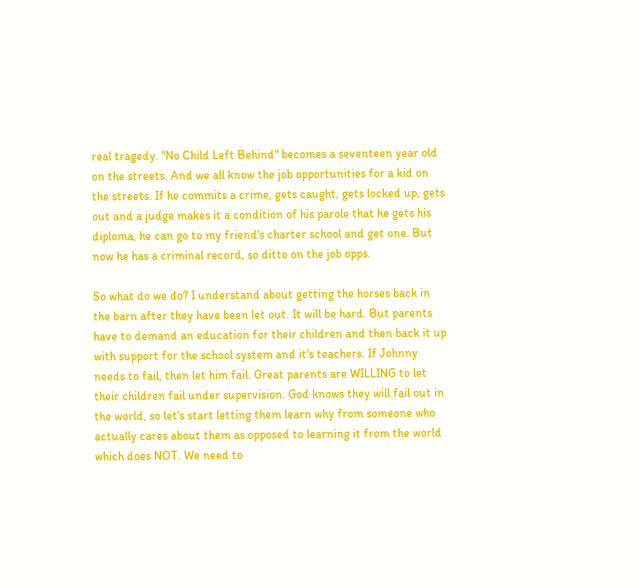real tragedy. "No Child Left Behind" becomes a seventeen year old on the streets. And we all know the job opportunities for a kid on the streets. If he commits a crime, gets caught, gets locked up, gets out and a judge makes it a condition of his parole that he gets his diploma, he can go to my friend's charter school and get one. But now he has a criminal record, so ditto on the job opps.

So what do we do? I understand about getting the horses back in the barn after they have been let out. It will be hard. But parents have to demand an education for their children and then back it up with support for the school system and it's teachers. If Johnny needs to fail, then let him fail. Great parents are WILLING to let their children fail under supervision. God knows they will fail out in the world, so let's start letting them learn why from someone who actually cares about them as opposed to learning it from the world which does NOT. We need to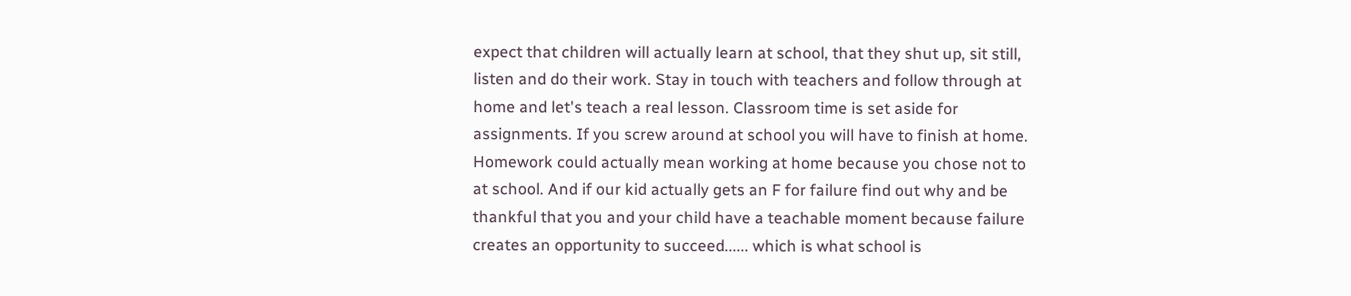expect that children will actually learn at school, that they shut up, sit still, listen and do their work. Stay in touch with teachers and follow through at home and let's teach a real lesson. Classroom time is set aside for assignments. If you screw around at school you will have to finish at home. Homework could actually mean working at home because you chose not to at school. And if our kid actually gets an F for failure find out why and be thankful that you and your child have a teachable moment because failure creates an opportunity to succeed...... which is what school is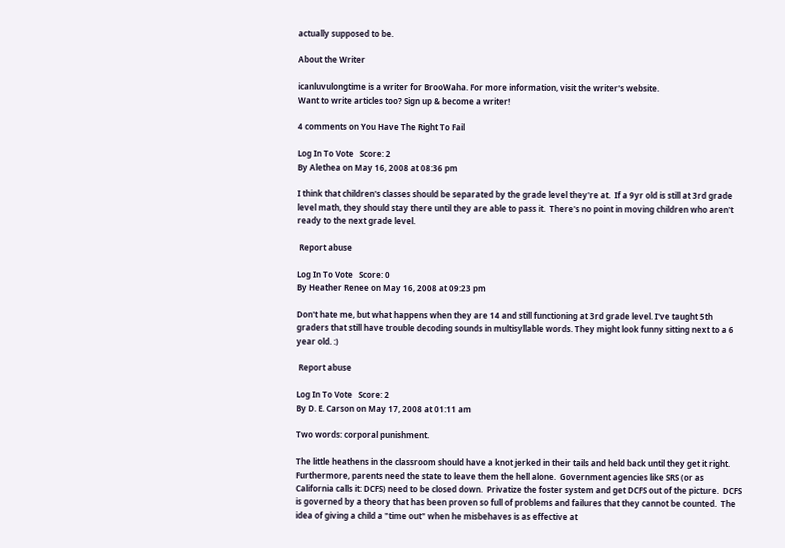actually supposed to be.

About the Writer

icanluvulongtime is a writer for BrooWaha. For more information, visit the writer's website.
Want to write articles too? Sign up & become a writer!

4 comments on You Have The Right To Fail

Log In To Vote   Score: 2
By Alethea on May 16, 2008 at 08:36 pm

I think that children's classes should be separated by the grade level they're at.  If a 9yr old is still at 3rd grade level math, they should stay there until they are able to pass it.  There's no point in moving children who aren't ready to the next grade level.

 Report abuse

Log In To Vote   Score: 0
By Heather Renee on May 16, 2008 at 09:23 pm

Don't hate me, but what happens when they are 14 and still functioning at 3rd grade level. I've taught 5th graders that still have trouble decoding sounds in multisyllable words. They might look funny sitting next to a 6 year old. :)

 Report abuse

Log In To Vote   Score: 2
By D. E. Carson on May 17, 2008 at 01:11 am

Two words: corporal punishment.

The little heathens in the classroom should have a knot jerked in their tails and held back until they get it right.  Furthermore, parents need the state to leave them the hell alone.  Government agencies like SRS (or as California calls it: DCFS) need to be closed down.  Privatize the foster system and get DCFS out of the picture.  DCFS is governed by a theory that has been proven so full of problems and failures that they cannot be counted.  The idea of giving a child a "time out" when he misbehaves is as effective at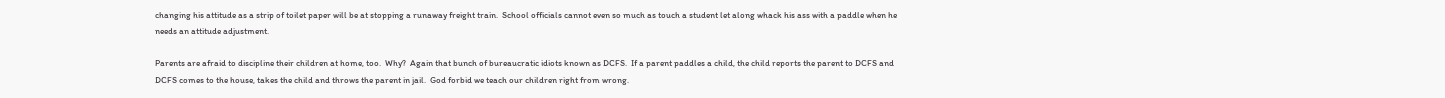changing his attitude as a strip of toilet paper will be at stopping a runaway freight train.  School officials cannot even so much as touch a student let along whack his ass with a paddle when he needs an attitude adjustment.

Parents are afraid to discipline their children at home, too.  Why?  Again that bunch of bureaucratic idiots known as DCFS.  If a parent paddles a child, the child reports the parent to DCFS and DCFS comes to the house, takes the child and throws the parent in jail.  God forbid we teach our children right from wrong.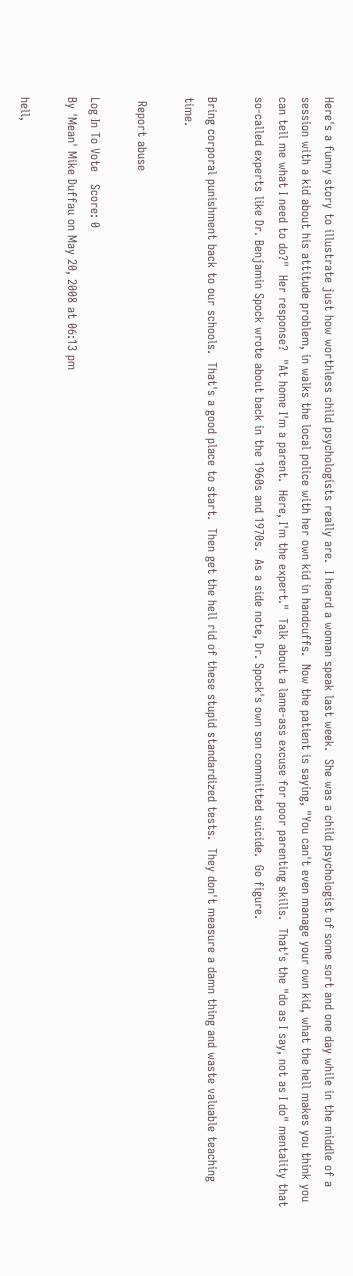Here's a funny story to illustrate just how worthless child psychologists really are.  I heard a woman speak last week.  She was a child psychologist of some sort and one day while in the middle of a session with a kid about his attitude problem, in walks the local police with her own kid in handcuffs.  Now the patient is saying, "You can't even manage your own kid, what the hell makes you think you can tell me what I need to do?"  Her response?  "At home I'm a parent.  Here, I'm the expert."  Talk about a lame-ass excuse for poor parenting skills.  That's the "do as I say, not as I do" mentality that so-called experts like Dr. Benjamin Spock wrote about back in the 1960s and 1970s.  As a side note, Dr. Spock's own son committed suicide.  Go figure.

Bring corporal punishment back to our schools.  That's a good place to start.  Then get the hell rid of these stupid standardized tests.  They don't measure a damn thing and waste valuable teaching time.

 Report abuse

Log In To Vote   Score: 0
By 'Mean' Mike Duffau on May 20, 2008 at 06:13 pm

hell,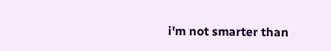i'm not smarter than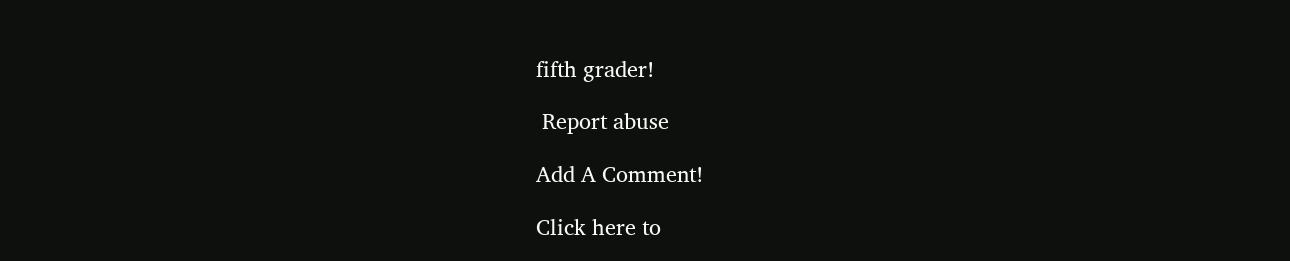fifth grader!

 Report abuse

Add A Comment!

Click here to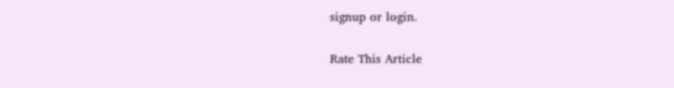signup or login.

Rate This Article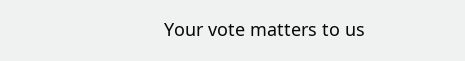Your vote matters to us